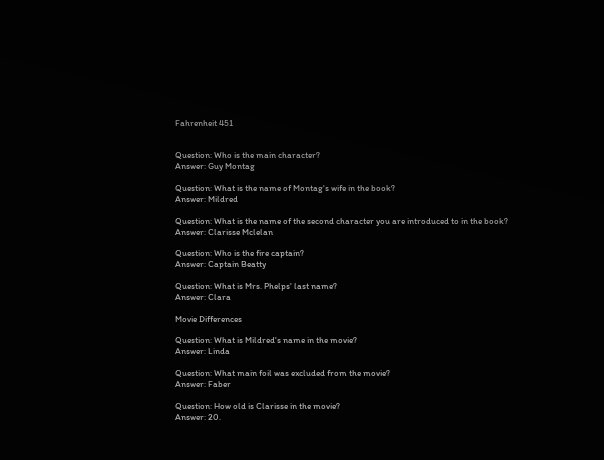Fahrenheit 451


Question: Who is the main character?
Answer: Guy Montag

Question: What is the name of Montag's wife in the book?
Answer: Mildred

Question: What is the name of the second character you are introduced to in the book?
Answer: Clarisse Mclelan

Question: Who is the fire captain?
Answer: Captain Beatty

Question: What is Mrs. Phelps' last name?
Answer: Clara

Movie Differences

Question: What is Mildred's name in the movie?
Answer: Linda

Question: What main foil was excluded from the movie?
Answer: Faber

Question: How old is Clarisse in the movie?
Answer: 20.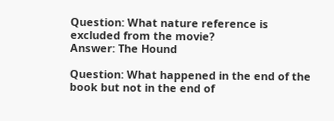Question: What nature reference is excluded from the movie?
Answer: The Hound

Question: What happened in the end of the book but not in the end of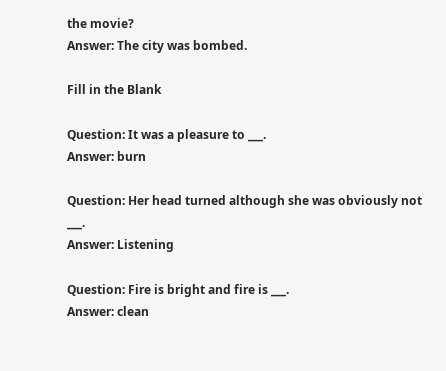the movie?
Answer: The city was bombed.

Fill in the Blank

Question: It was a pleasure to ___.
Answer: burn

Question: Her head turned although she was obviously not ___.
Answer: Listening

Question: Fire is bright and fire is ___.
Answer: clean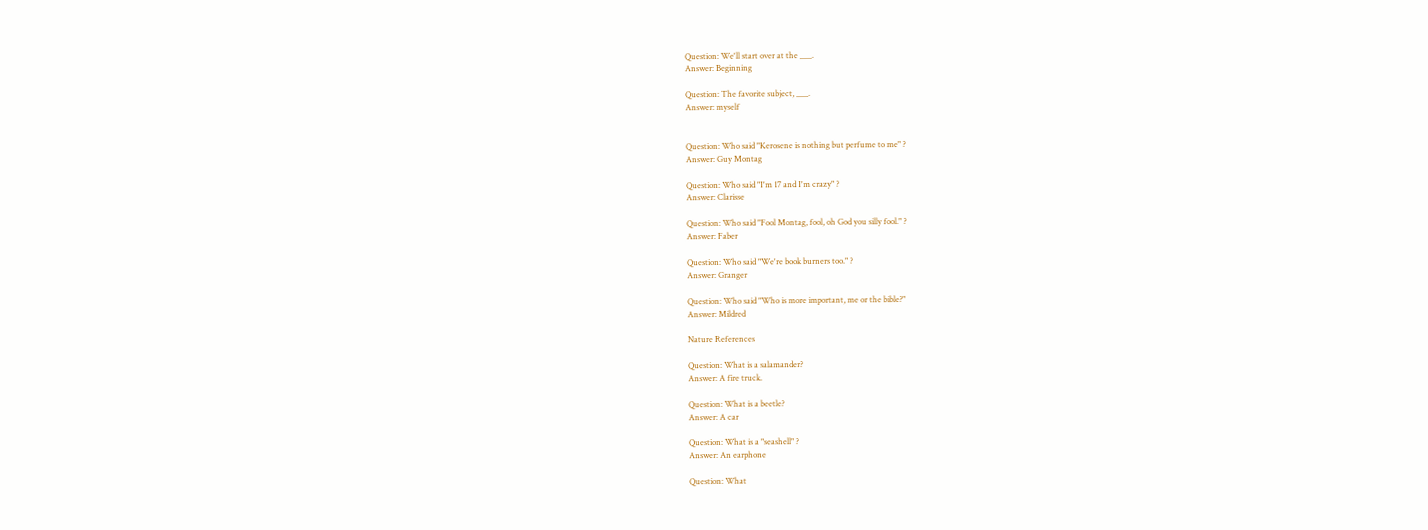Question: We'll start over at the ___.
Answer: Beginning

Question: The favorite subject, ___.
Answer: myself


Question: Who said "Kerosene is nothing but perfume to me" ?
Answer: Guy Montag

Question: Who said "I'm 17 and I'm crazy" ?
Answer: Clarisse

Question: Who said "Fool Montag, fool, oh God you silly fool." ?
Answer: Faber

Question: Who said "We're book burners too." ?
Answer: Granger

Question: Who said "Who is more important, me or the bible?"
Answer: Mildred

Nature References

Question: What is a salamander?
Answer: A fire truck.

Question: What is a beetle?
Answer: A car

Question: What is a "seashell" ?
Answer: An earphone

Question: What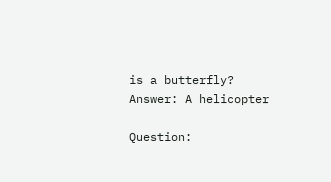is a butterfly?
Answer: A helicopter

Question: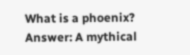What is a phoenix?
Answer: A mythical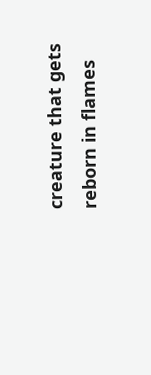creature that gets reborn in flames